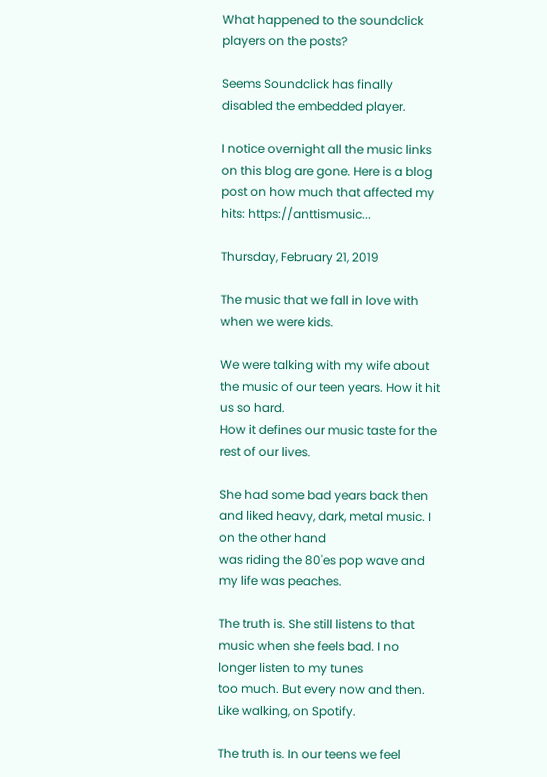What happened to the soundclick players on the posts?

Seems Soundclick has finally disabled the embedded player.

I notice overnight all the music links on this blog are gone. Here is a blog post on how much that affected my hits: https://anttismusic...

Thursday, February 21, 2019

The music that we fall in love with when we were kids.

We were talking with my wife about the music of our teen years. How it hit us so hard.
How it defines our music taste for the rest of our lives.

She had some bad years back then and liked heavy, dark, metal music. I on the other hand
was riding the 80'es pop wave and my life was peaches.

The truth is. She still listens to that music when she feels bad. I no longer listen to my tunes
too much. But every now and then. Like walking, on Spotify.

The truth is. In our teens we feel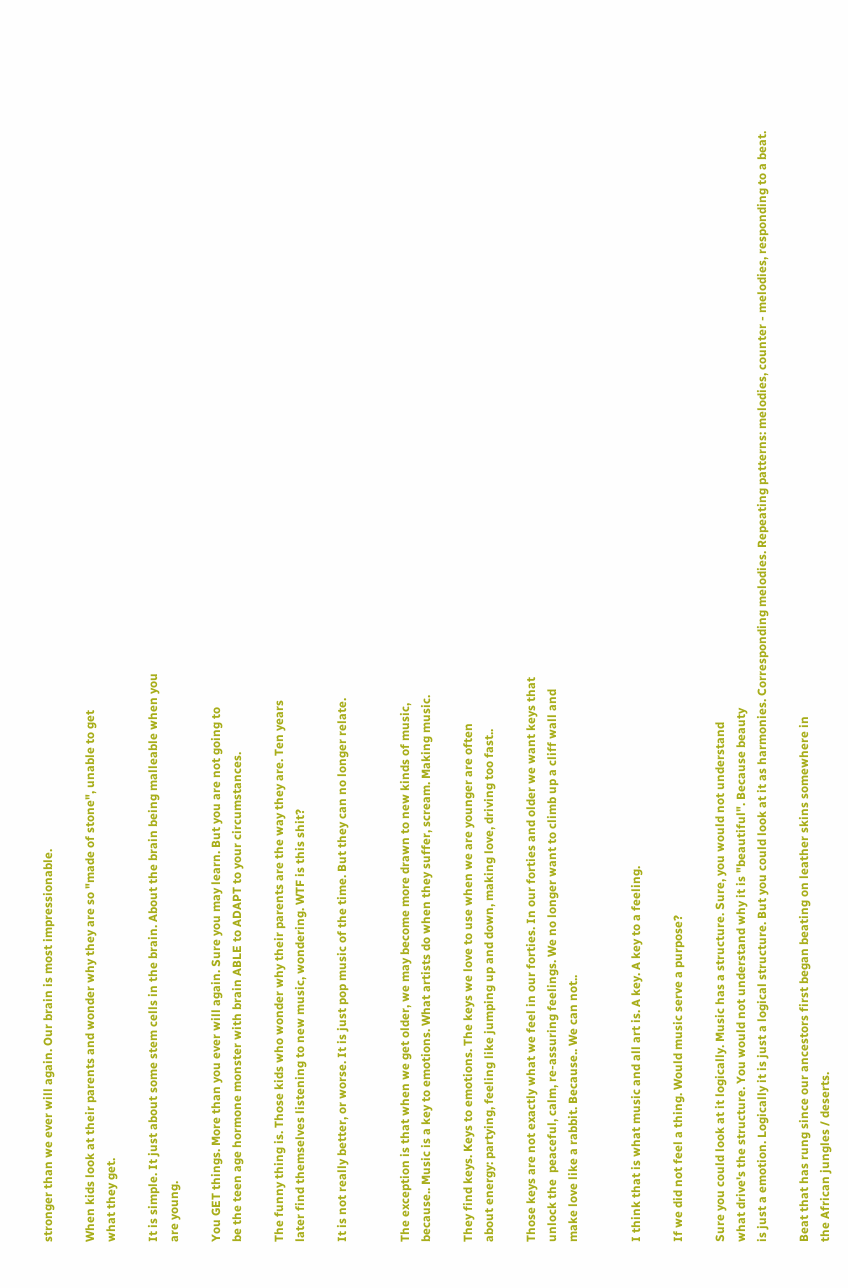stronger than we ever will again. Our brain is most impressionable.

When kids look at their parents and wonder why they are so "made of stone", unable to get
what they get.

It is simple. It just about some stem cells in the brain. About the brain being malleable when you
are young.

You GET things. More than you ever will again. Sure you may learn. But you are not going to
be the teen age hormone monster with brain ABLE to ADAPT to your circumstances.

The funny thing is. Those kids who wonder why their parents are the way they are. Ten years
later find themselves listening to new music, wondering. WTF is this shit?

It is not really better, or worse. It is just pop music of the time. But they can no longer relate.


The exception is that when we get older, we may become more drawn to new kinds of music,
because.. Music is a key to emotions. What artists do when they suffer, scream. Making music.

They find keys. Keys to emotions. The keys we love to use when we are younger are often
about energy: partying, feeling like jumping up and down, making love, driving too fast..

Those keys are not exactly what we feel in our forties. In our forties and older we want keys that
unlock the  peaceful, calm, re-assuring feelings. We no longer want to climb up a cliff wall and
make love like a rabbit. Because.. We can not..


I think that is what music and all art is. A key. A key to a feeling.

If we did not feel a thing. Would music serve a purpose?

Sure you could look at it logically. Music has a structure. Sure, you would not understand
what drive's the structure. You would not understand why it is "beautiful". Because beauty
is just a emotion. Logically it is just a logical structure. But you could look at it as harmonies. Corresponding melodies. Repeating patterns: melodies, counter - melodies, responding to a beat.

Beat that has rung since our ancestors first began beating on leather skins somewhere in
the African jungles / deserts.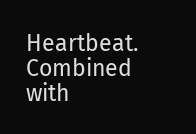Heartbeat. Combined with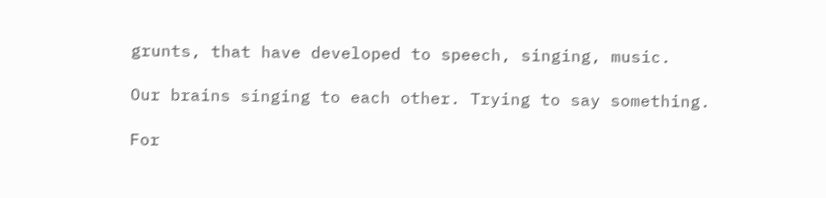grunts, that have developed to speech, singing, music.

Our brains singing to each other. Trying to say something.

For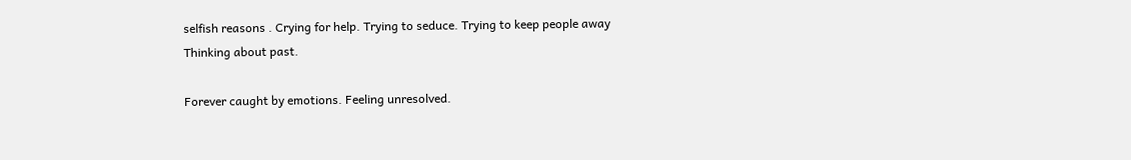selfish reasons . Crying for help. Trying to seduce. Trying to keep people away
Thinking about past.

Forever caught by emotions. Feeling unresolved.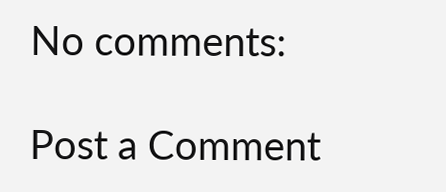No comments:

Post a Comment